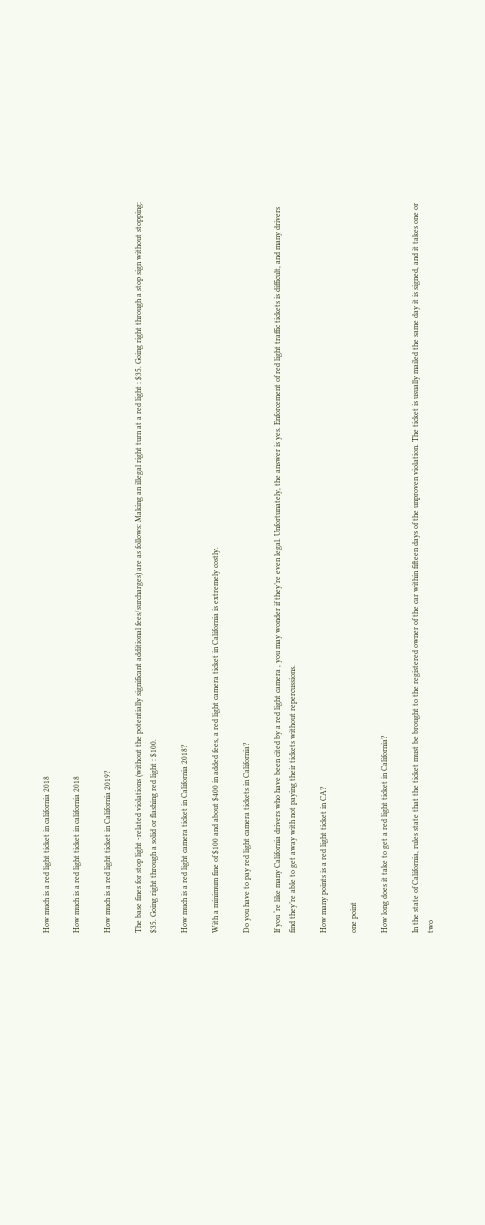How much is a red light ticket in california 2018

How much is a red light ticket in california 2018

How much is a red light ticket in California 2019?

The base fines for stop light -related violations (without the potentially significant additional fees/surcharges) are as follows: Making an illegal right turn at a red light : $35. Going right through a stop sign without stopping: $35. Going right through a solid or flashing red light : $100.

How much is a red light camera ticket in California 2018?

With a minimum fine of $100 and about $400 in added fees, a red light camera ticket in California is extremely costly.

Do you have to pay red light camera tickets in California?

If you ‘re like many California drivers who have been cited by a red light camera , you may wonder if they’re even legal. Unfortunately, the answer is yes. Enforcement of red light traffic tickets is difficult, and many drivers find they’re able to get away with not paying their tickets without repercussions.

How many points is a red light ticket in CA?

one point

How long does it take to get a red light ticket in California?

In the state of California, rules state that the ticket must be brought to the registered owner of the car within fifteen days of the unproven violation. The ticket is usually mailed the same day it is signed, and it takes one or two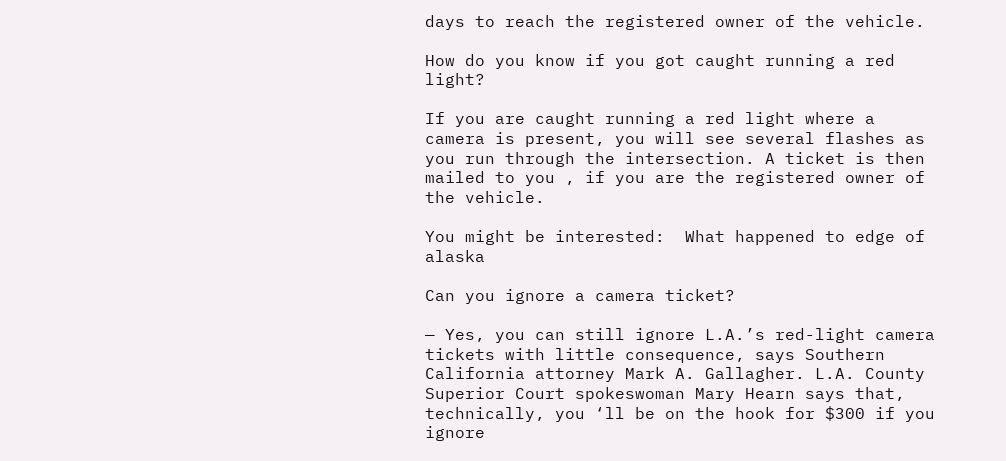days to reach the registered owner of the vehicle.

How do you know if you got caught running a red light?

If you are caught running a red light where a camera is present, you will see several flashes as you run through the intersection. A ticket is then mailed to you , if you are the registered owner of the vehicle.

You might be interested:  What happened to edge of alaska

Can you ignore a camera ticket?

— Yes, you can still ignore L.A.’s red-light camera tickets with little consequence, says Southern California attorney Mark A. Gallagher. L.A. County Superior Court spokeswoman Mary Hearn says that, technically, you ‘ll be on the hook for $300 if you ignore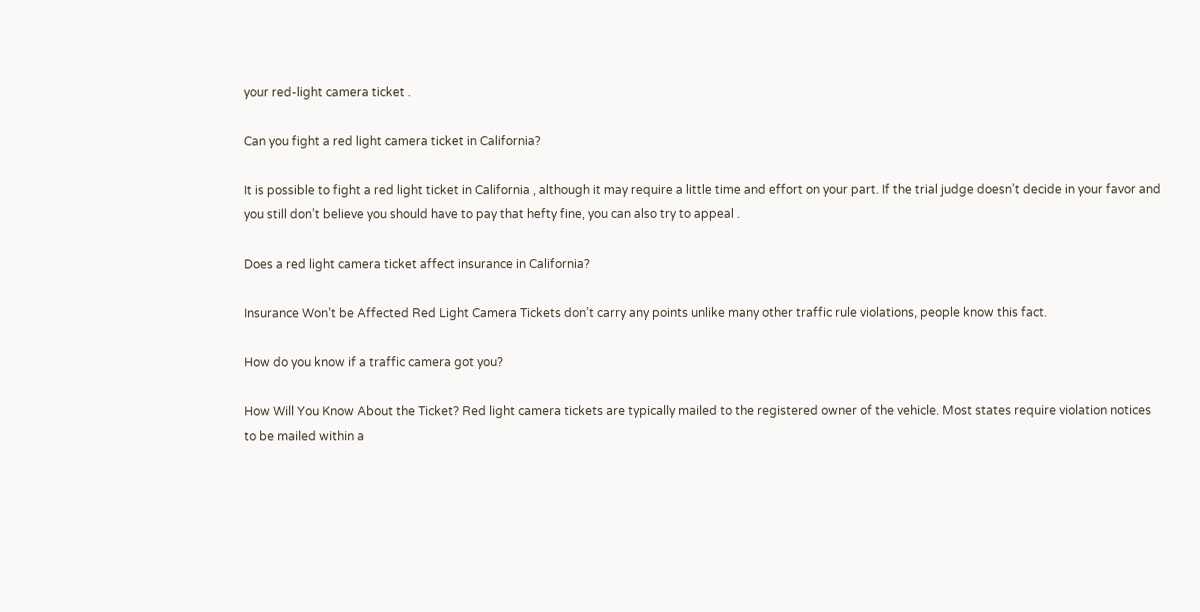your red-light camera ticket .

Can you fight a red light camera ticket in California?

It is possible to fight a red light ticket in California , although it may require a little time and effort on your part. If the trial judge doesn’t decide in your favor and you still don’t believe you should have to pay that hefty fine, you can also try to appeal .

Does a red light camera ticket affect insurance in California?

Insurance Won’t be Affected Red Light Camera Tickets don’t carry any points unlike many other traffic rule violations, people know this fact.

How do you know if a traffic camera got you?

How Will You Know About the Ticket? Red light camera tickets are typically mailed to the registered owner of the vehicle. Most states require violation notices to be mailed within a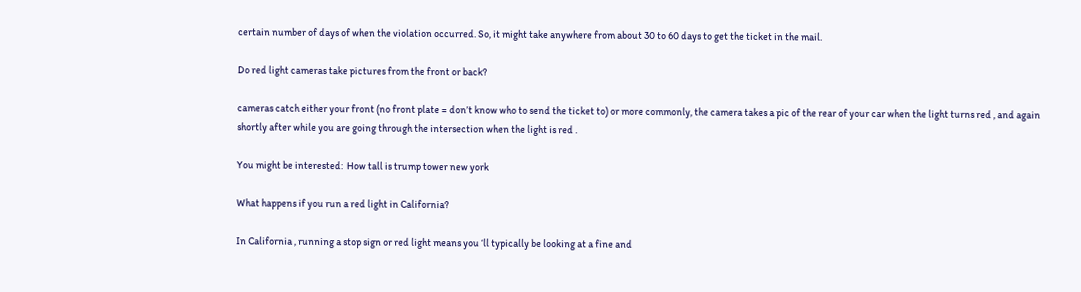certain number of days of when the violation occurred. So, it might take anywhere from about 30 to 60 days to get the ticket in the mail.

Do red light cameras take pictures from the front or back?

cameras catch either your front (no front plate = don’t know who to send the ticket to) or more commonly, the camera takes a pic of the rear of your car when the light turns red , and again shortly after while you are going through the intersection when the light is red .

You might be interested:  How tall is trump tower new york

What happens if you run a red light in California?

In California , running a stop sign or red light means you ‘ll typically be looking at a fine and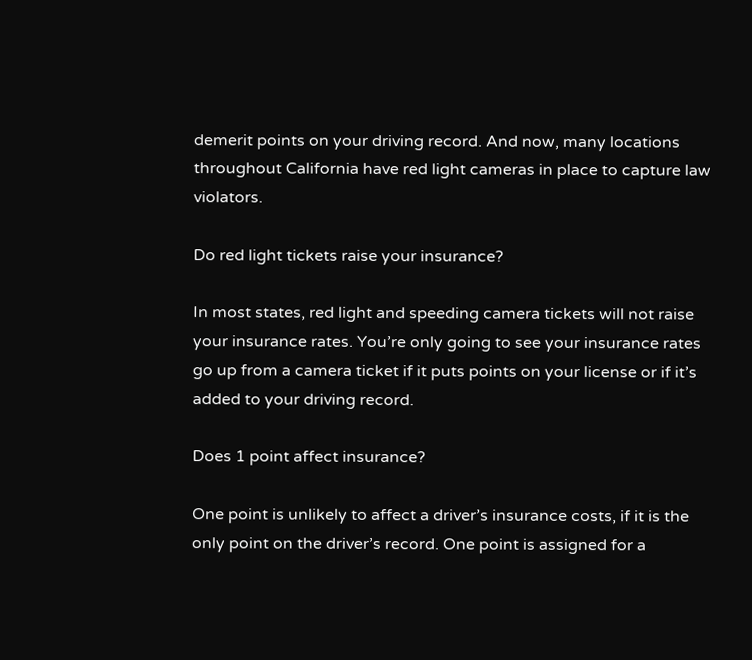demerit points on your driving record. And now, many locations throughout California have red light cameras in place to capture law violators.

Do red light tickets raise your insurance?

In most states, red light and speeding camera tickets will not raise your insurance rates. You’re only going to see your insurance rates go up from a camera ticket if it puts points on your license or if it’s added to your driving record.

Does 1 point affect insurance?

One point is unlikely to affect a driver’s insurance costs, if it is the only point on the driver’s record. One point is assigned for a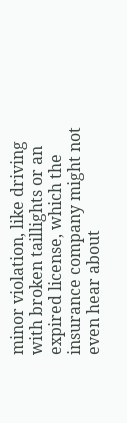minor violation, like driving with broken taillights or an expired license, which the insurance company might not even hear about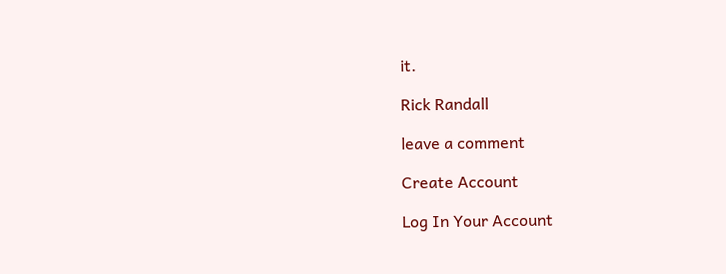it.

Rick Randall

leave a comment

Create Account

Log In Your Account